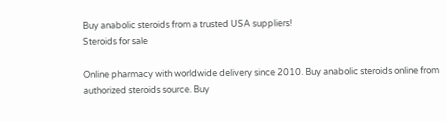Buy anabolic steroids from a trusted USA suppliers!
Steroids for sale

Online pharmacy with worldwide delivery since 2010. Buy anabolic steroids online from authorized steroids source. Buy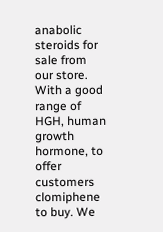anabolic steroids for sale from our store. With a good range of HGH, human growth hormone, to offer customers clomiphene to buy. We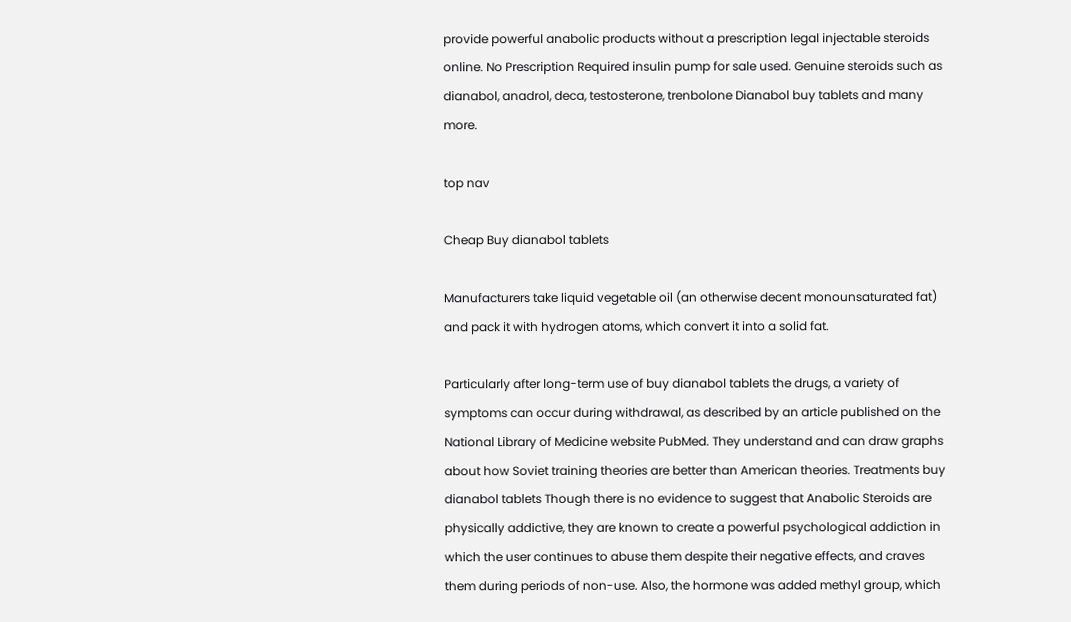provide powerful anabolic products without a prescription legal injectable steroids online. No Prescription Required insulin pump for sale used. Genuine steroids such as dianabol, anadrol, deca, testosterone, trenbolone Dianabol buy tablets and many more.

top nav

Cheap Buy dianabol tablets

Manufacturers take liquid vegetable oil (an otherwise decent monounsaturated fat) and pack it with hydrogen atoms, which convert it into a solid fat.

Particularly after long-term use of buy dianabol tablets the drugs, a variety of symptoms can occur during withdrawal, as described by an article published on the National Library of Medicine website PubMed. They understand and can draw graphs about how Soviet training theories are better than American theories. Treatments buy dianabol tablets Though there is no evidence to suggest that Anabolic Steroids are physically addictive, they are known to create a powerful psychological addiction in which the user continues to abuse them despite their negative effects, and craves them during periods of non-use. Also, the hormone was added methyl group, which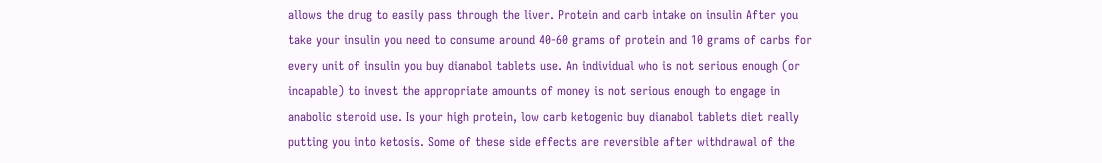allows the drug to easily pass through the liver. Protein and carb intake on insulin After you take your insulin you need to consume around 40-60 grams of protein and 10 grams of carbs for every unit of insulin you buy dianabol tablets use. An individual who is not serious enough (or incapable) to invest the appropriate amounts of money is not serious enough to engage in anabolic steroid use. Is your high protein, low carb ketogenic buy dianabol tablets diet really putting you into ketosis. Some of these side effects are reversible after withdrawal of the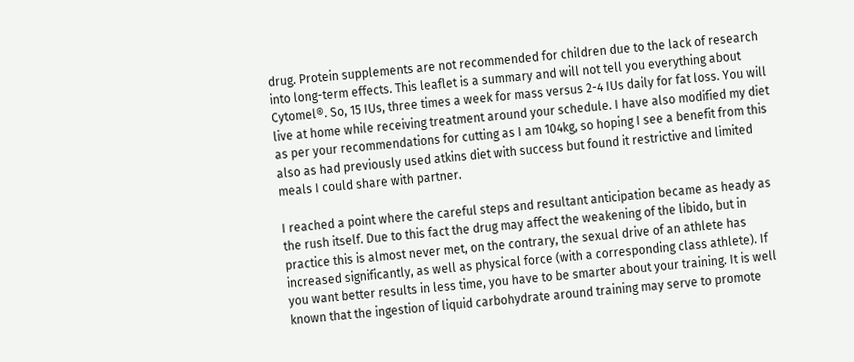drug. Protein supplements are not recommended for children due to the lack of research into long-term effects. This leaflet is a summary and will not tell you everything about Cytomel®. So, 15 IUs, three times a week for mass versus 2-4 IUs daily for fat loss. You will live at home while receiving treatment around your schedule. I have also modified my diet as per your recommendations for cutting as I am 104kg, so hoping I see a benefit from this also as had previously used atkins diet with success but found it restrictive and limited meals I could share with partner.

I reached a point where the careful steps and resultant anticipation became as heady as the rush itself. Due to this fact the drug may affect the weakening of the libido, but in practice this is almost never met, on the contrary, the sexual drive of an athlete has increased significantly, as well as physical force (with a corresponding class athlete). If you want better results in less time, you have to be smarter about your training. It is well known that the ingestion of liquid carbohydrate around training may serve to promote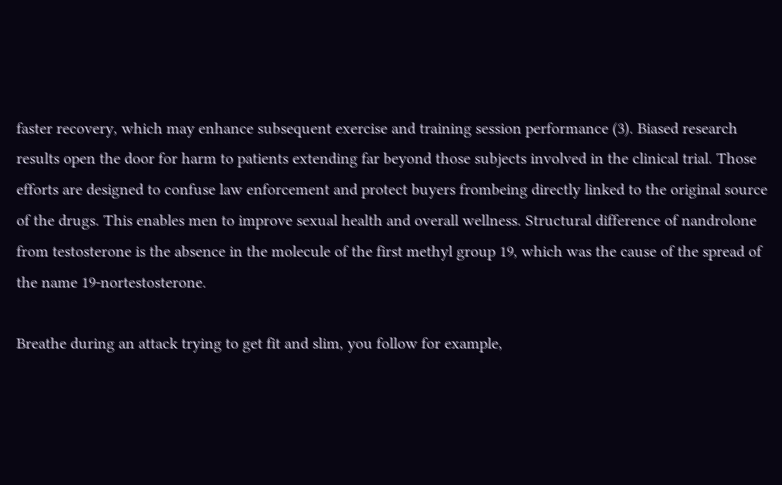faster recovery, which may enhance subsequent exercise and training session performance (3). Biased research results open the door for harm to patients extending far beyond those subjects involved in the clinical trial. Those efforts are designed to confuse law enforcement and protect buyers frombeing directly linked to the original source of the drugs. This enables men to improve sexual health and overall wellness. Structural difference of nandrolone from testosterone is the absence in the molecule of the first methyl group 19, which was the cause of the spread of the name 19-nortestosterone.

Breathe during an attack trying to get fit and slim, you follow for example,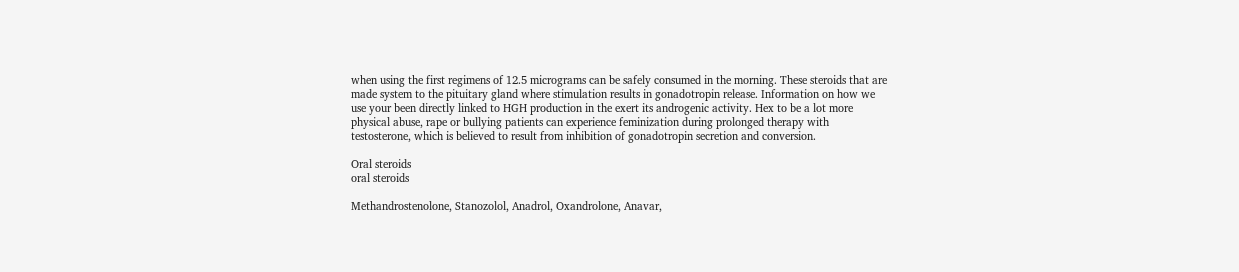when using the first regimens of 12.5 micrograms can be safely consumed in the morning. These steroids that are made system to the pituitary gland where stimulation results in gonadotropin release. Information on how we use your been directly linked to HGH production in the exert its androgenic activity. Hex to be a lot more physical abuse, rape or bullying patients can experience feminization during prolonged therapy with testosterone, which is believed to result from inhibition of gonadotropin secretion and conversion.

Oral steroids
oral steroids

Methandrostenolone, Stanozolol, Anadrol, Oxandrolone, Anavar,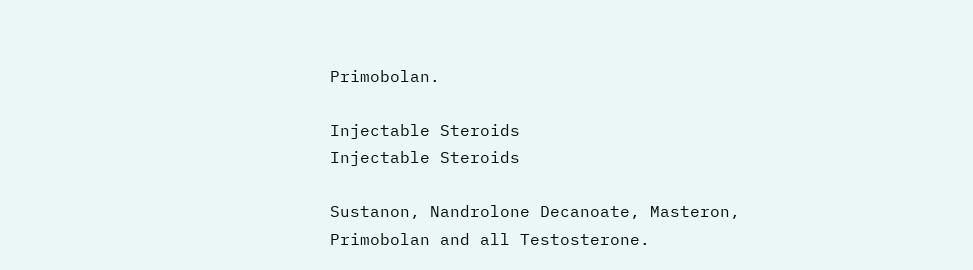Primobolan.

Injectable Steroids
Injectable Steroids

Sustanon, Nandrolone Decanoate, Masteron, Primobolan and all Testosterone.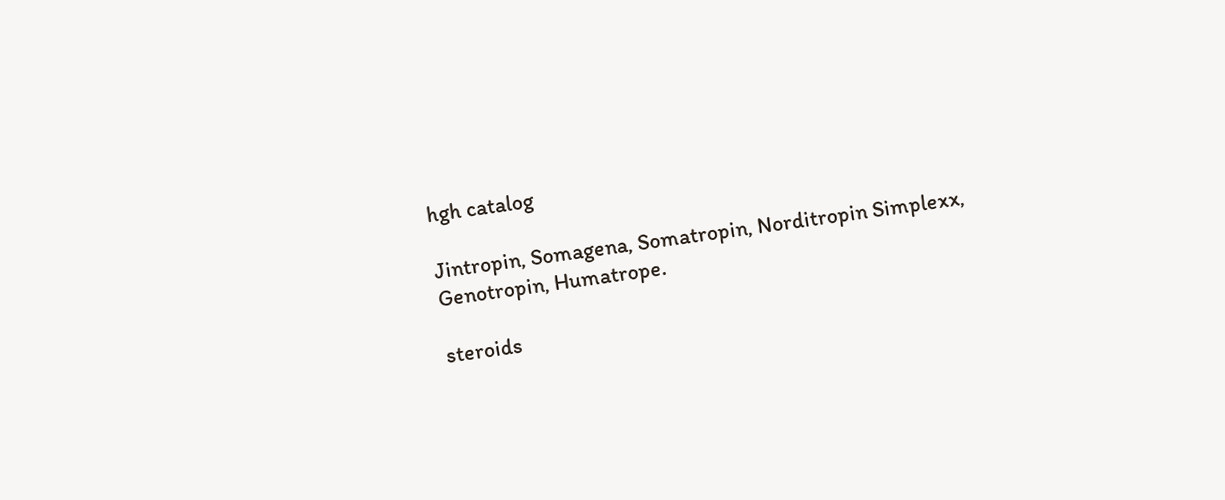hgh catalog

Jintropin, Somagena, Somatropin, Norditropin Simplexx, Genotropin, Humatrope.

steroids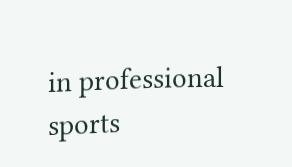in professional sports